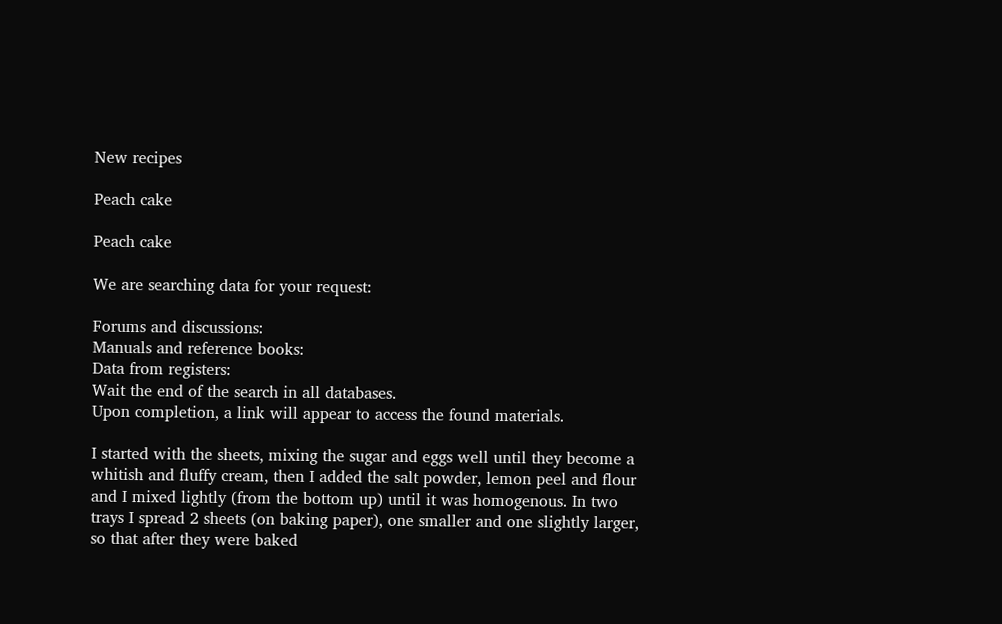New recipes

Peach cake

Peach cake

We are searching data for your request:

Forums and discussions:
Manuals and reference books:
Data from registers:
Wait the end of the search in all databases.
Upon completion, a link will appear to access the found materials.

I started with the sheets, mixing the sugar and eggs well until they become a whitish and fluffy cream, then I added the salt powder, lemon peel and flour and I mixed lightly (from the bottom up) until it was homogenous. In two trays I spread 2 sheets (on baking paper), one smaller and one slightly larger, so that after they were baked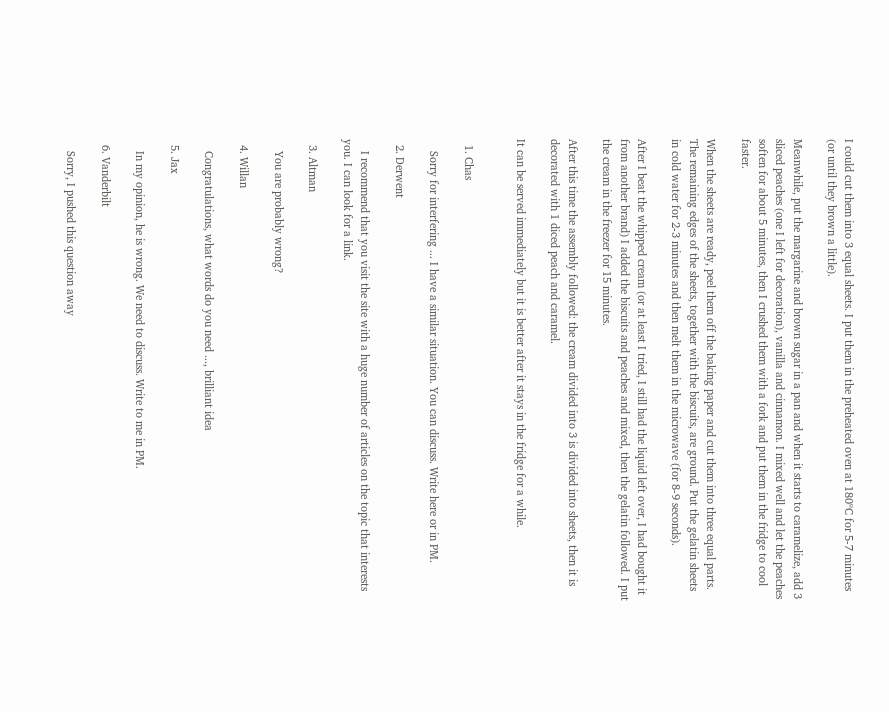I could cut them into 3 equal sheets. I put them in the preheated oven at 180ºC for 5-7 minutes (or until they brown a little).

Meanwhile, put the margarine and brown sugar in a pan and when it starts to caramelize, add 3 sliced peaches (one I left for decoration), vanilla and cinnamon. I mixed well and let the peaches soften for about 5 minutes, then I crushed them with a fork and put them in the fridge to cool faster.

When the sheets are ready, peel them off the baking paper and cut them into three equal parts. The remaining edges of the sheets, together with the biscuits, are ground. Put the gelatin sheets in cold water for 2-3 minutes and then melt them in the microwave (for 8-9 seconds).

After I beat the whipped cream (or at least I tried, I still had the liquid left over, I had bought it from another brand) I added the biscuits and peaches and mixed, then the gelatin followed. I put the cream in the freezer for 15 minutes.

After this time the assembly followed: the cream divided into 3 is divided into sheets, then it is decorated with 1 diced peach and caramel.

It can be served immediately but it is better after it stays in the fridge for a while.


  1. Chas

    Sorry for interfering ... I have a similar situation. You can discuss. Write here or in PM.

  2. Derwent

    I recommend that you visit the site with a huge number of articles on the topic that interests you. I can look for a link.

  3. Altman

    You are probably wrong?

  4. Willan

    Congratulations, what words do you need ..., brilliant idea

  5. Jax

    In my opinion, he is wrong. We need to discuss. Write to me in PM.

  6. Vanderbilt

    Sorry, I pushed this question away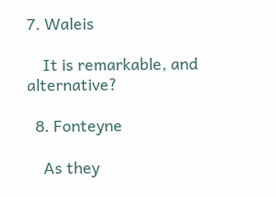7. Waleis

    It is remarkable, and alternative?

  8. Fonteyne

    As they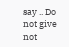say .. Do not give not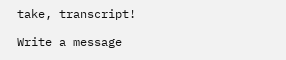take, transcript!

Write a message